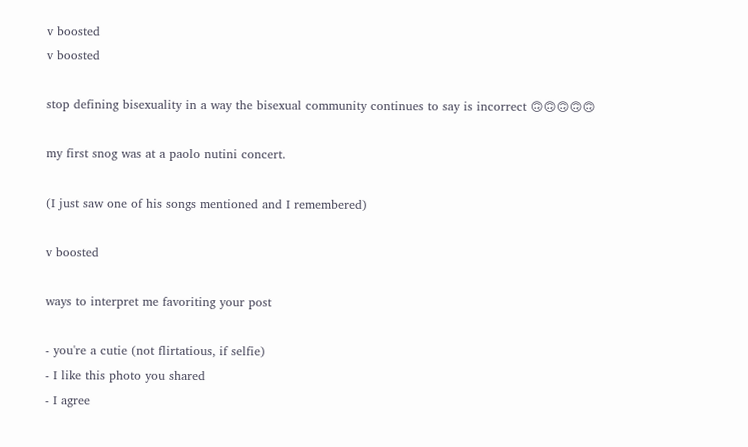v boosted
v boosted

stop defining bisexuality in a way the bisexual community continues to say is incorrect 🙃🙃🙃🙃🙃

my first snog was at a paolo nutini concert.

(I just saw one of his songs mentioned and I remembered)

v boosted

ways to interpret me favoriting your post

- you're a cutie (not flirtatious, if selfie)
- I like this photo you shared
- I agree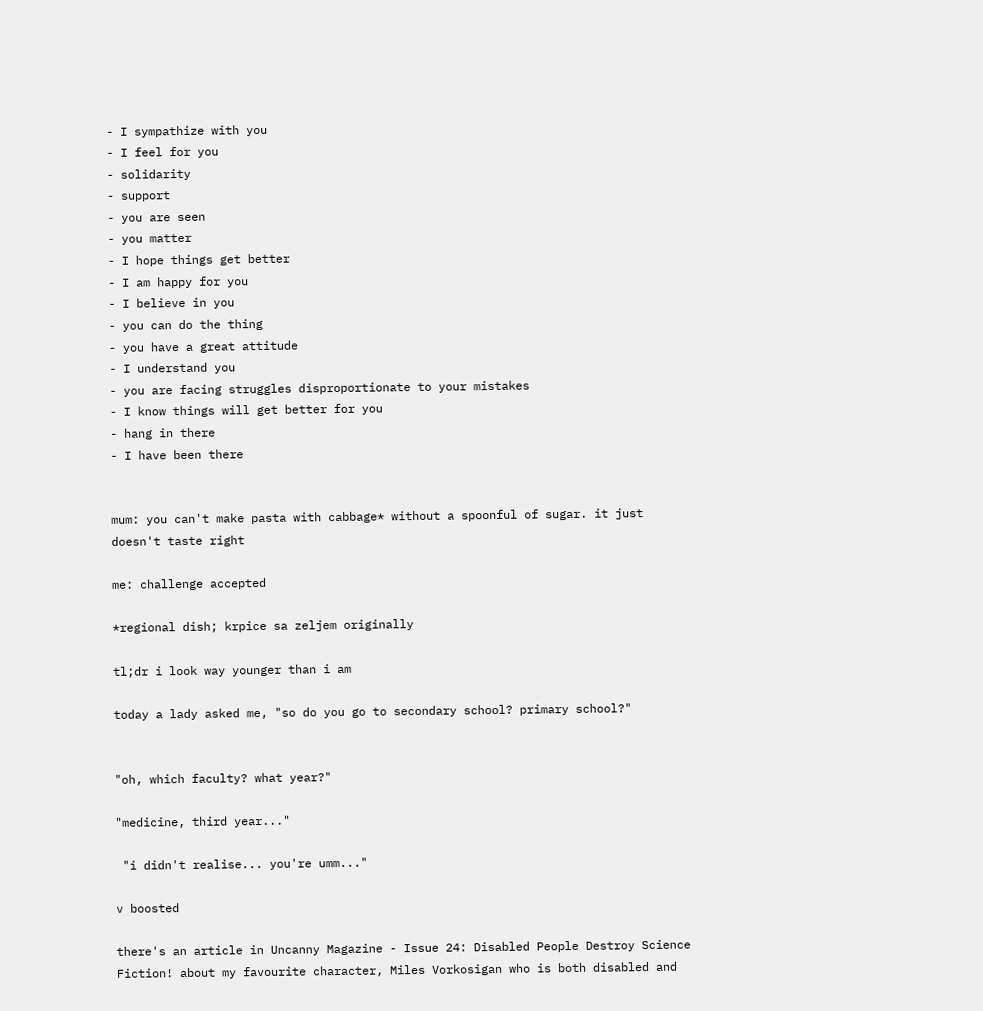- I sympathize with you
- I feel for you
- solidarity
- support
- you are seen
- you matter
- I hope things get better
- I am happy for you
- I believe in you
- you can do the thing
- you have a great attitude
- I understand you
- you are facing struggles disproportionate to your mistakes
- I know things will get better for you
- hang in there
- I have been there


mum: you can't make pasta with cabbage* without a spoonful of sugar. it just doesn't taste right

me: challenge accepted

*regional dish; krpice sa zeljem originally

tl;dr i look way younger than i am

today a lady asked me, "so do you go to secondary school? primary school?"


"oh, which faculty? what year?"

"medicine, third year..."

 "i didn't realise... you're umm..."

v boosted

there's an article in Uncanny Magazine - Issue 24: Disabled People Destroy Science Fiction! about my favourite character, Miles Vorkosigan who is both disabled and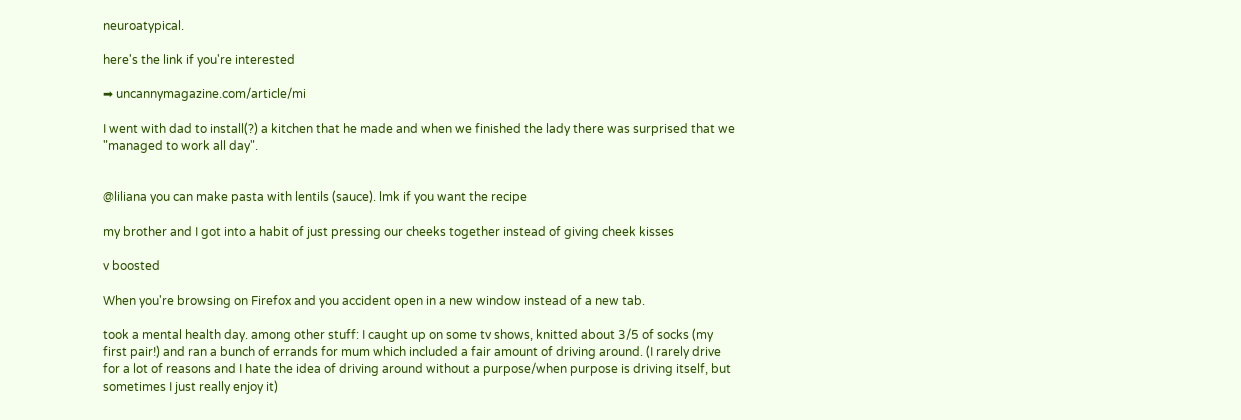neuroatypical.

here's the link if you're interested

➡ uncannymagazine.com/article/mi

I went with dad to install(?) a kitchen that he made and when we finished the lady there was surprised that we "managed to work all day".


@liliana you can make pasta with lentils (sauce). lmk if you want the recipe

my brother and I got into a habit of just pressing our cheeks together instead of giving cheek kisses

v boosted

When you're browsing on Firefox and you accident open in a new window instead of a new tab.

took a mental health day. among other stuff: I caught up on some tv shows, knitted about 3/5 of socks (my first pair!) and ran a bunch of errands for mum which included a fair amount of driving around. (I rarely drive for a lot of reasons and I hate the idea of driving around without a purpose/when purpose is driving itself, but sometimes I just really enjoy it)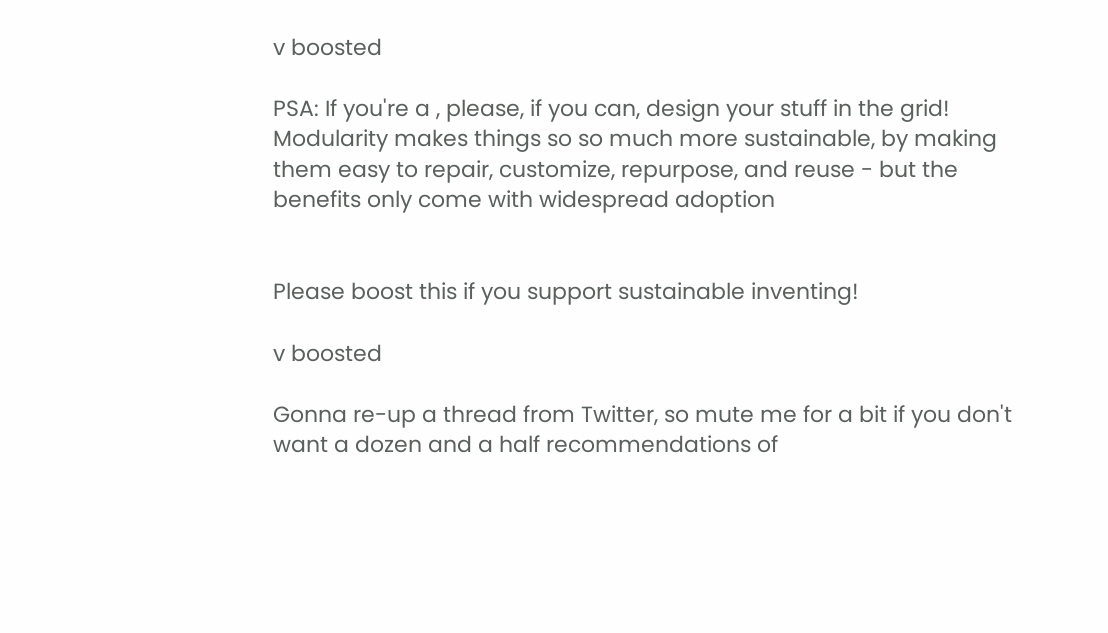v boosted

PSA: If you're a , please, if you can, design your stuff in the grid! Modularity makes things so so much more sustainable, by making them easy to repair, customize, repurpose, and reuse - but the benefits only come with widespread adoption


Please boost this if you support sustainable inventing!

v boosted

Gonna re-up a thread from Twitter, so mute me for a bit if you don't want a dozen and a half recommendations of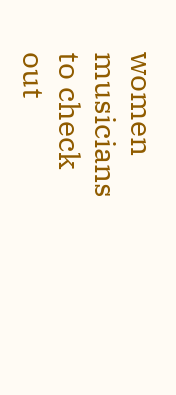women musicians to check out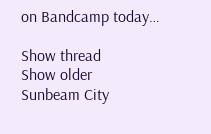on Bandcamp today…

Show thread
Show older
Sunbeam City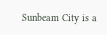Sunbeam City is a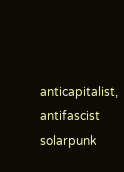anticapitalist, antifascist solarpunk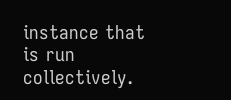instance that is run collectively.